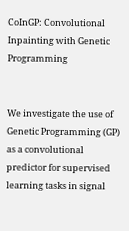CoInGP: Convolutional Inpainting with Genetic Programming


We investigate the use of Genetic Programming (GP) as a convolutional predictor for supervised learning tasks in signal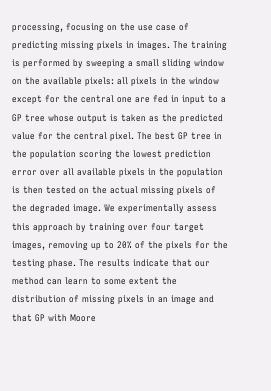processing, focusing on the use case of predicting missing pixels in images. The training is performed by sweeping a small sliding window on the available pixels: all pixels in the window except for the central one are fed in input to a GP tree whose output is taken as the predicted value for the central pixel. The best GP tree in the population scoring the lowest prediction error over all available pixels in the population is then tested on the actual missing pixels of the degraded image. We experimentally assess this approach by training over four target images, removing up to 20% of the pixels for the testing phase. The results indicate that our method can learn to some extent the distribution of missing pixels in an image and that GP with Moore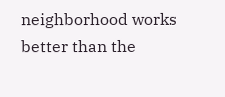neighborhood works better than the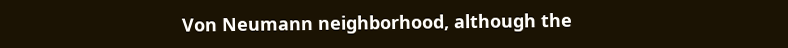Von Neumann neighborhood, although the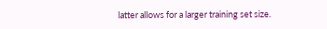latter allows for a larger training set size.